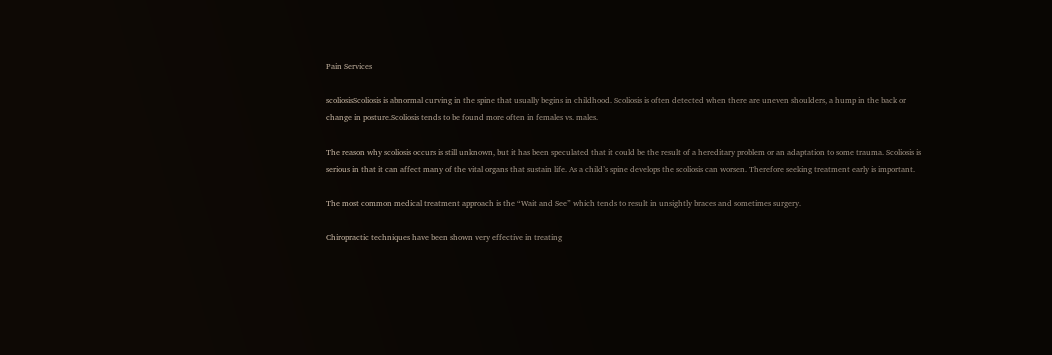Pain Services

scoliosisScoliosis is abnormal curving in the spine that usually begins in childhood. Scoliosis is often detected when there are uneven shoulders, a hump in the back or change in posture.Scoliosis tends to be found more often in females vs. males.

The reason why scoliosis occurs is still unknown, but it has been speculated that it could be the result of a hereditary problem or an adaptation to some trauma. Scoliosis is serious in that it can affect many of the vital organs that sustain life. As a child’s spine develops the scoliosis can worsen. Therefore seeking treatment early is important.

The most common medical treatment approach is the “Wait and See” which tends to result in unsightly braces and sometimes surgery.

Chiropractic techniques have been shown very effective in treating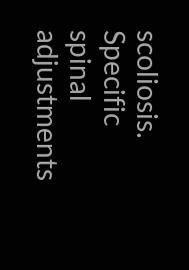scoliosis. Specific spinal adjustments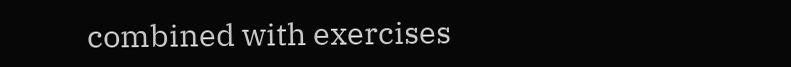combined with exercises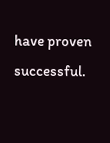have proven successful.